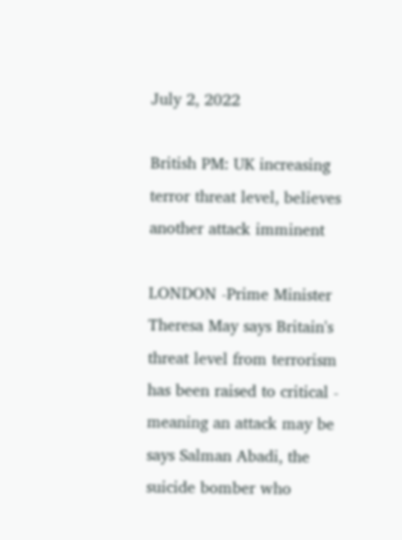July 2, 2022

British PM: UK increasing terror threat level, believes another attack imminent

LONDON -Prime Minister Theresa May says Britain's threat level from terrorism has been raised to critical - meaning an attack may be says Salman Abadi, the suicide bomber who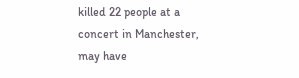killed 22 people at a concert in Manchester, may have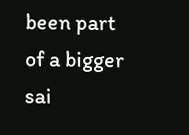been part of a bigger sai